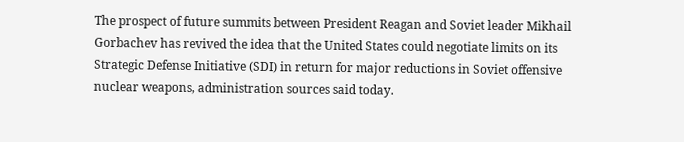The prospect of future summits between President Reagan and Soviet leader Mikhail Gorbachev has revived the idea that the United States could negotiate limits on its Strategic Defense Initiative (SDI) in return for major reductions in Soviet offensive nuclear weapons, administration sources said today.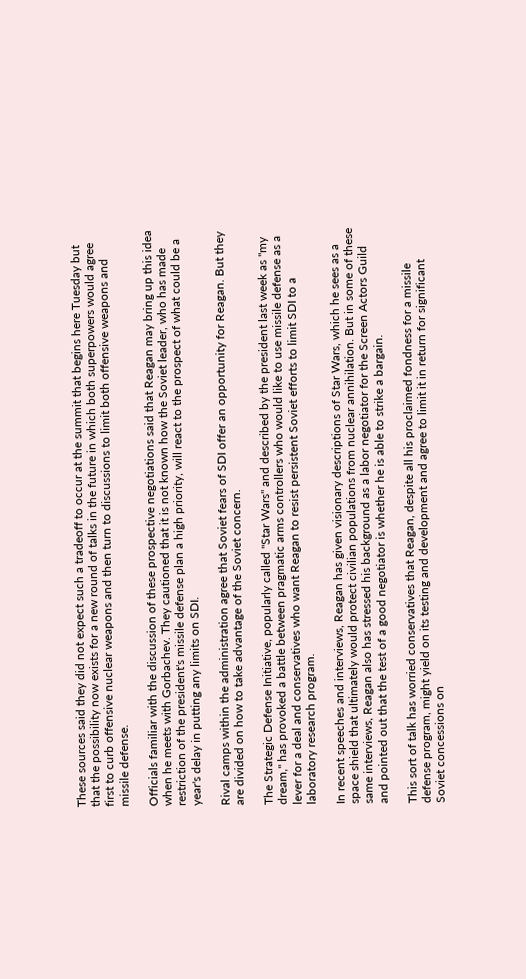These sources said they did not expect such a tradeoff to occur at the summit that begins here Tuesday but that the possibility now exists for a new round of talks in the future in which both superpowers would agree first to curb offensive nuclear weapons and then turn to discussions to limit both offensive weapons and missile defense.

Officials familiar with the discussion of these prospective negotiations said that Reagan may bring up this idea when he meets with Gorbachev. They cautioned that it is not known how the Soviet leader, who has made restriction of the president's missile defense plan a high priority, will react to the prospect of what could be a year's delay in putting any limits on SDI.

Rival camps within the administration agree that Soviet fears of SDI offer an opportunity for Reagan. But they are divided on how to take advantage of the Soviet concern.

The Strategic Defense Initiative, popularly called "Star Wars" and described by the president last week as "my dream," has provoked a battle between pragmatic arms controllers who would like to use missile defense as a lever for a deal and conservatives who want Reagan to resist persistent Soviet efforts to limit SDI to a laboratory research program.

In recent speeches and interviews, Reagan has given visionary descriptions of Star Wars, which he sees as a space shield that ultimately would protect civilian populations from nuclear annihilation. But in some of these same interviews, Reagan also has stressed his background as a labor negotiator for the Screen Actors Guild and pointed out that the test of a good negotiator is whether he is able to strike a bargain.

This sort of talk has worried conservatives that Reagan, despite all his proclaimed fondness for a missile defense program, might yield on its testing and development and agree to limit it in return for significant Soviet concessions on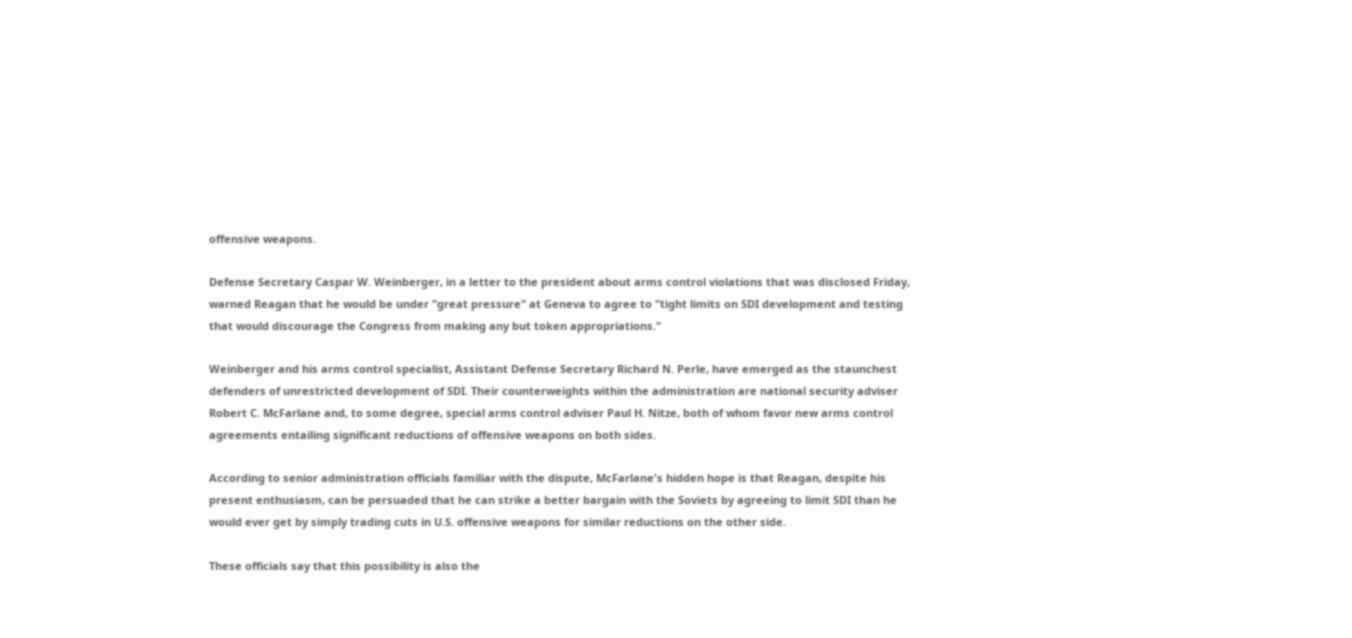offensive weapons.

Defense Secretary Caspar W. Weinberger, in a letter to the president about arms control violations that was disclosed Friday, warned Reagan that he would be under "great pressure" at Geneva to agree to "tight limits on SDI development and testing that would discourage the Congress from making any but token appropriations."

Weinberger and his arms control specialist, Assistant Defense Secretary Richard N. Perle, have emerged as the staunchest defenders of unrestricted development of SDI. Their counterweights within the administration are national security adviser Robert C. McFarlane and, to some degree, special arms control adviser Paul H. Nitze, both of whom favor new arms control agreements entailing significant reductions of offensive weapons on both sides.

According to senior administration officials familiar with the dispute, McFarlane's hidden hope is that Reagan, despite his present enthusiasm, can be persuaded that he can strike a better bargain with the Soviets by agreeing to limit SDI than he would ever get by simply trading cuts in U.S. offensive weapons for similar reductions on the other side.

These officials say that this possibility is also the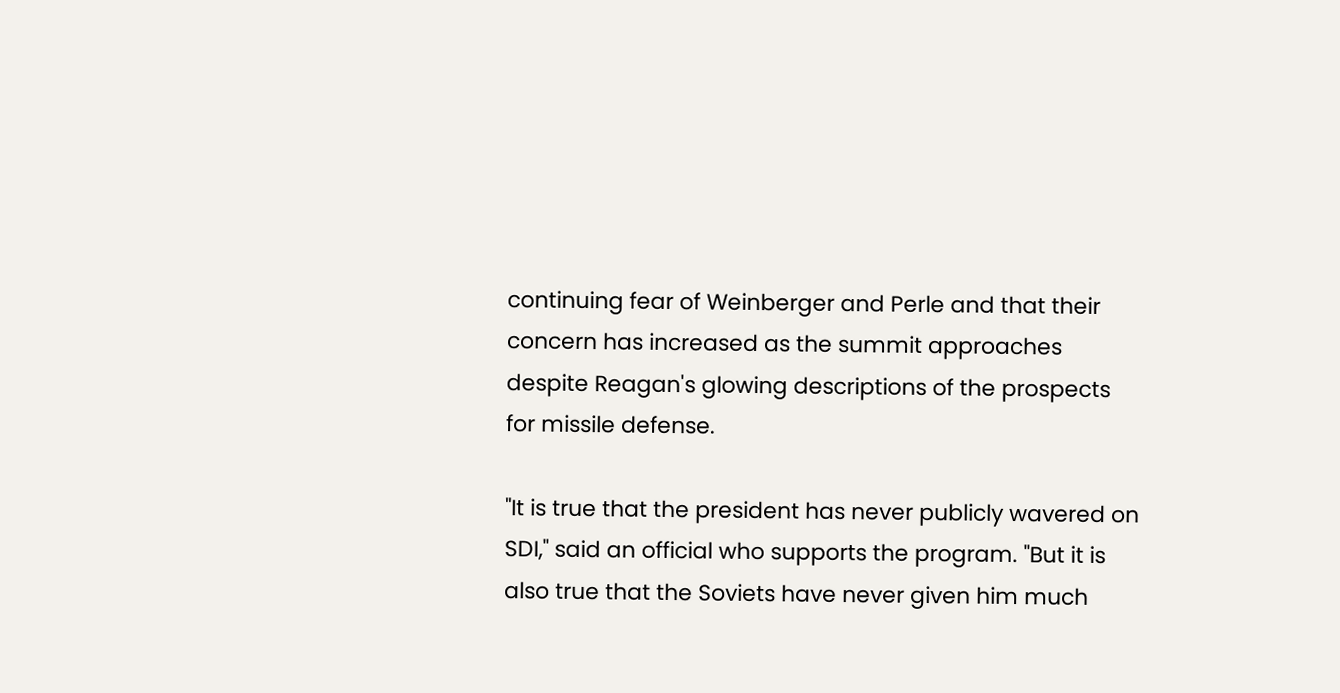continuing fear of Weinberger and Perle and that their concern has increased as the summit approaches despite Reagan's glowing descriptions of the prospects for missile defense.

"It is true that the president has never publicly wavered on SDI," said an official who supports the program. "But it is also true that the Soviets have never given him much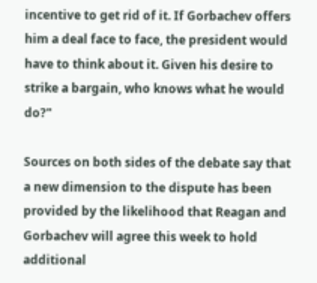incentive to get rid of it. If Gorbachev offers him a deal face to face, the president would have to think about it. Given his desire to strike a bargain, who knows what he would do?"

Sources on both sides of the debate say that a new dimension to the dispute has been provided by the likelihood that Reagan and Gorbachev will agree this week to hold additional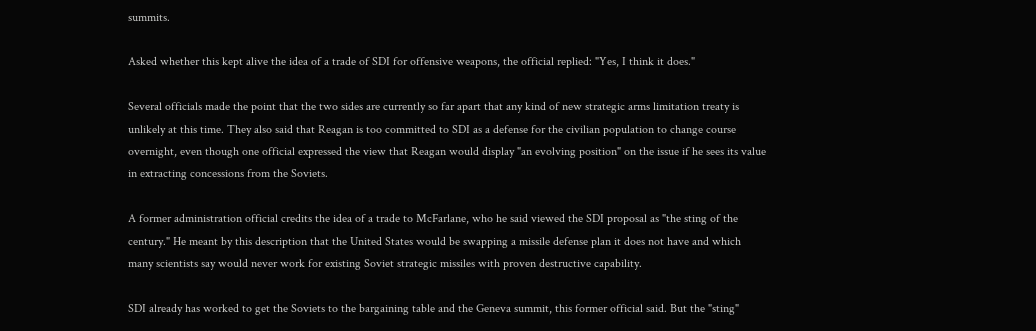summits.

Asked whether this kept alive the idea of a trade of SDI for offensive weapons, the official replied: "Yes, I think it does."

Several officials made the point that the two sides are currently so far apart that any kind of new strategic arms limitation treaty is unlikely at this time. They also said that Reagan is too committed to SDI as a defense for the civilian population to change course overnight, even though one official expressed the view that Reagan would display "an evolving position" on the issue if he sees its value in extracting concessions from the Soviets.

A former administration official credits the idea of a trade to McFarlane, who he said viewed the SDI proposal as "the sting of the century." He meant by this description that the United States would be swapping a missile defense plan it does not have and which many scientists say would never work for existing Soviet strategic missiles with proven destructive capability.

SDI already has worked to get the Soviets to the bargaining table and the Geneva summit, this former official said. But the "sting"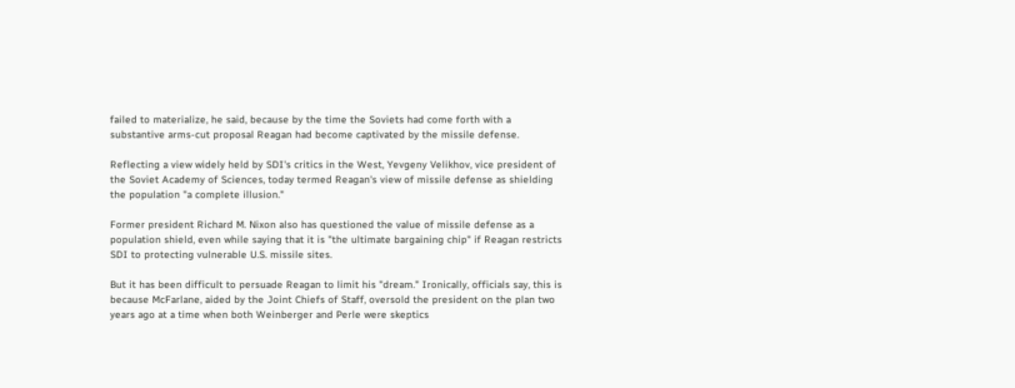failed to materialize, he said, because by the time the Soviets had come forth with a substantive arms-cut proposal Reagan had become captivated by the missile defense.

Reflecting a view widely held by SDI's critics in the West, Yevgeny Velikhov, vice president of the Soviet Academy of Sciences, today termed Reagan's view of missile defense as shielding the population "a complete illusion."

Former president Richard M. Nixon also has questioned the value of missile defense as a population shield, even while saying that it is "the ultimate bargaining chip" if Reagan restricts SDI to protecting vulnerable U.S. missile sites.

But it has been difficult to persuade Reagan to limit his "dream." Ironically, officials say, this is because McFarlane, aided by the Joint Chiefs of Staff, oversold the president on the plan two years ago at a time when both Weinberger and Perle were skeptics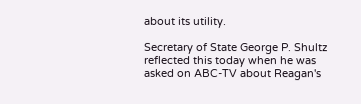about its utility.

Secretary of State George P. Shultz reflected this today when he was asked on ABC-TV about Reagan's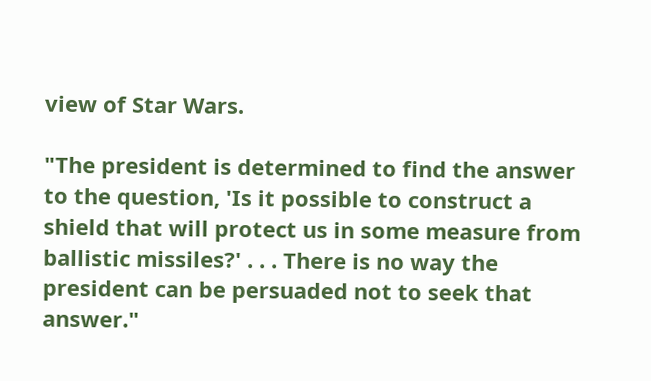view of Star Wars.

"The president is determined to find the answer to the question, 'Is it possible to construct a shield that will protect us in some measure from ballistic missiles?' . . . There is no way the president can be persuaded not to seek that answer."